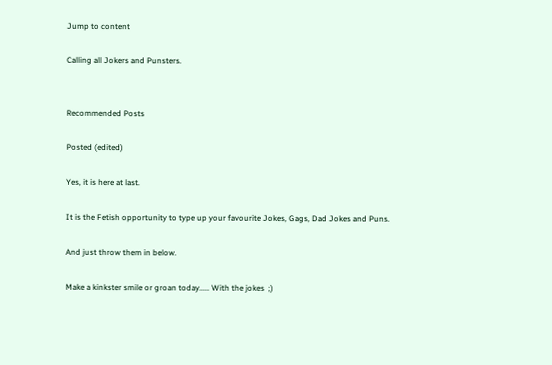Jump to content

Calling all Jokers and Punsters.


Recommended Posts

Posted (edited)

Yes, it is here at last.

It is the Fetish opportunity to type up your favourite Jokes, Gags, Dad Jokes and Puns.

And just throw them in below.

Make a kinkster smile or groan today..... With the jokes  ;)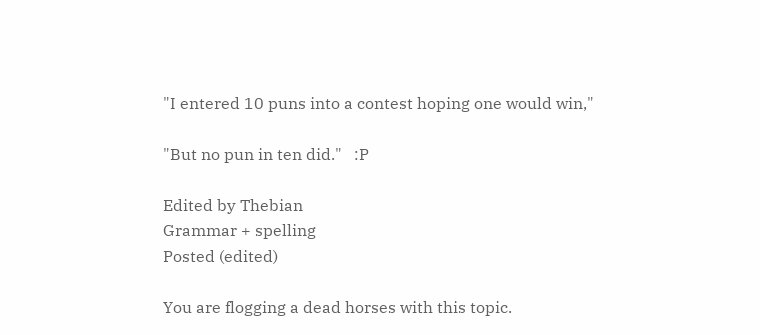"I entered 10 puns into a contest hoping one would win,"

"But no pun in ten did."   :P

Edited by Thebian
Grammar + spelling
Posted (edited)

You are flogging a dead horses with this topic.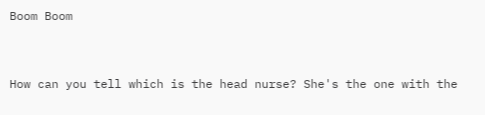Boom Boom


How can you tell which is the head nurse? She's the one with the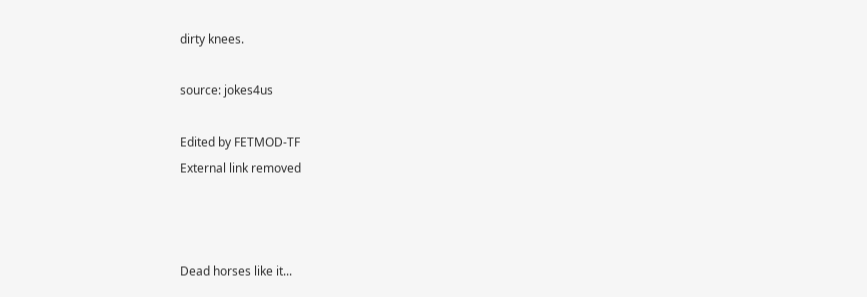dirty knees.

source: jokes4us

Edited by FETMOD-TF
External link removed



Dead horses like it...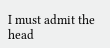I must admit the head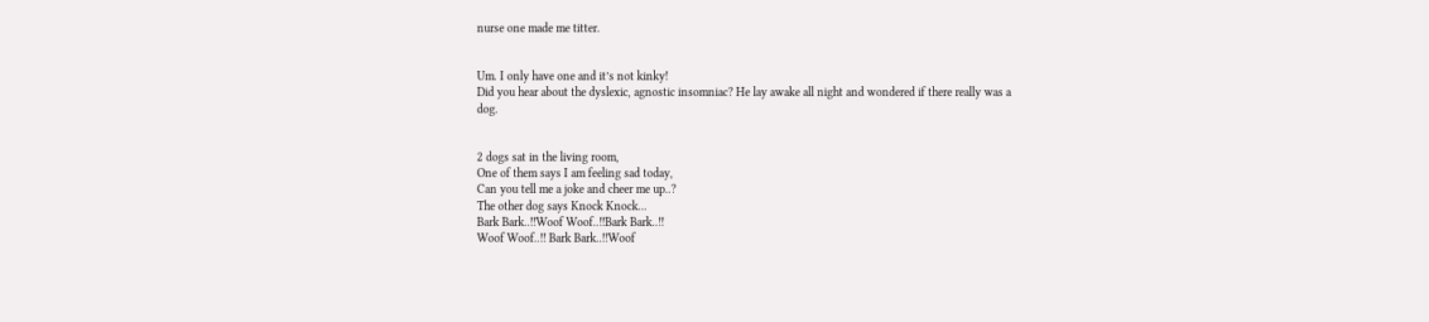nurse one made me titter.


Um. I only have one and it’s not kinky!
Did you hear about the dyslexic, agnostic insomniac? He lay awake all night and wondered if there really was a
dog.


2 dogs sat in the living room,
One of them says I am feeling sad today,
Can you tell me a joke and cheer me up..?
The other dog says Knock Knock...
Bark Bark..!!Woof Woof..!!Bark Bark..!!
Woof Woof..!! Bark Bark..!!Woof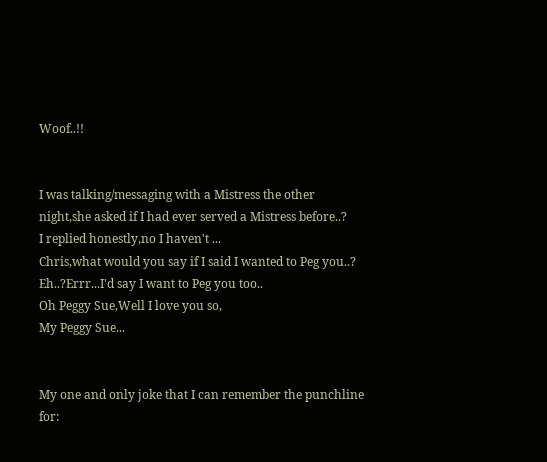Woof..!!


I was talking/messaging with a Mistress the other night,she asked if I had ever served a Mistress before..?
I replied honestly,no I haven't ...
Chris,what would you say if I said I wanted to Peg you..?
Eh..?Errr...I'd say I want to Peg you too..
Oh Peggy Sue,Well I love you so,
My Peggy Sue...


My one and only joke that I can remember the punchline for: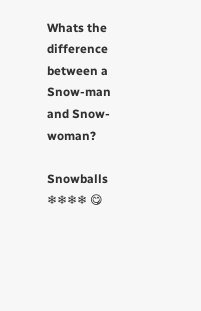Whats the difference between a Snow-man and Snow-woman?

Snowballs ❄❄❄❄ 😋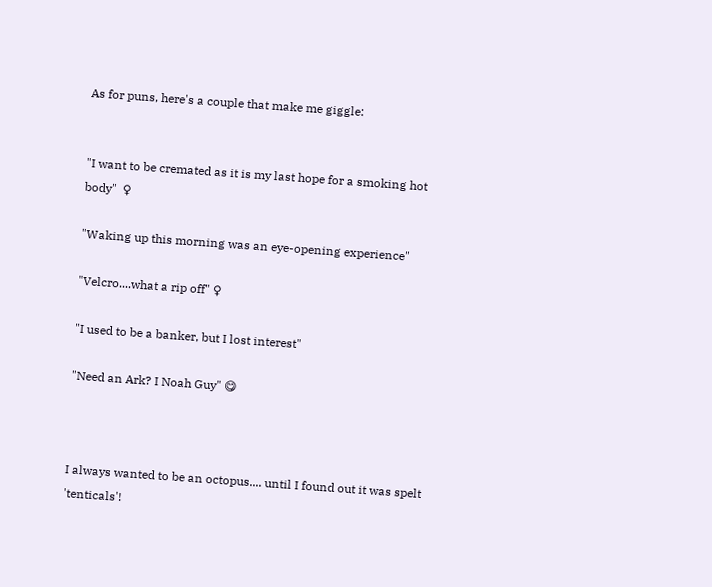As for puns, here's a couple that make me giggle:


"I want to be cremated as it is my last hope for a smoking hot body"  ♀

"Waking up this morning was an eye-opening experience"

"Velcro....what a rip off" ♀

"I used to be a banker, but I lost interest"

"Need an Ark? I Noah Guy" 😋



I always wanted to be an octopus.... until I found out it was spelt 'tenticals'!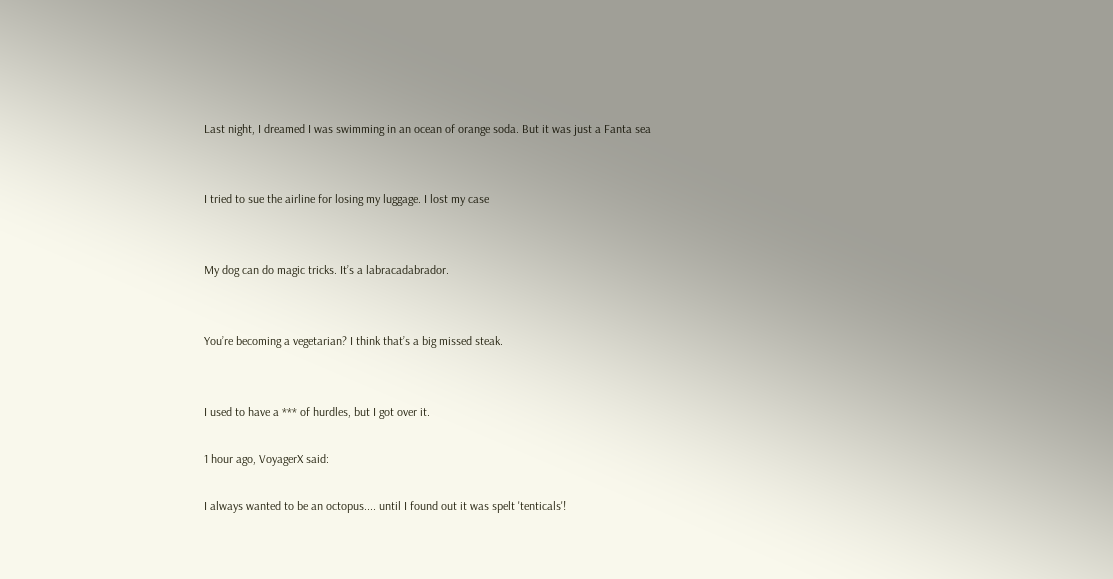Last night, I dreamed I was swimming in an ocean of orange soda. But it was just a Fanta sea


I tried to sue the airline for losing my luggage. I lost my case


My dog can do magic tricks. It’s a labracadabrador.


You’re becoming a vegetarian? I think that’s a big missed steak.


I used to have a *** of hurdles, but I got over it.

1 hour ago, VoyagerX said:

I always wanted to be an octopus.... until I found out it was spelt 'tenticals'!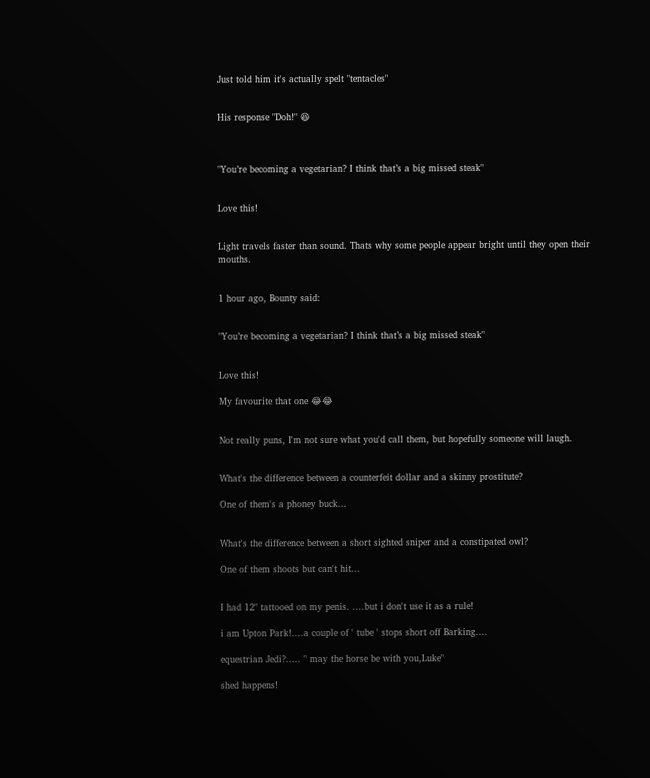Just told him it's actually spelt "tentacles"


His response "Doh!" 😆



"You’re becoming a vegetarian? I think that’s a big missed steak"


Love this!


Light travels faster than sound. Thats why some people appear bright until they open their mouths.


1 hour ago, Bounty said:


"You’re becoming a vegetarian? I think that’s a big missed steak"


Love this!

My favourite that one 😂😂


Not really puns, I'm not sure what you'd call them, but hopefully someone will laugh.


What's the difference between a counterfeit dollar and a skinny prostitute?

One of them's a phoney buck...


What's the difference between a short sighted sniper and a constipated owl?

One of them shoots but can't hit...


I had 12" tattooed on my penis. ....but i don't use it as a rule!

i am Upton Park!....a couple of ' tube ' stops short off Barking....

equestrian Jedi?..... " may the horse be with you,Luke"

shed happens!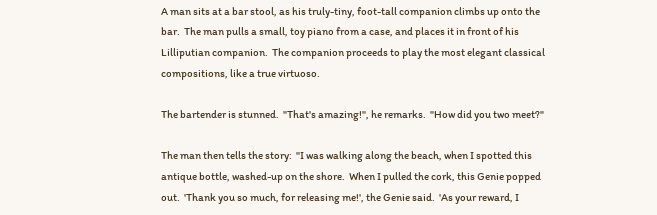A man sits at a bar stool, as his truly-tiny, foot-tall companion climbs up onto the bar.  The man pulls a small, toy piano from a case, and places it in front of his Lilliputian companion.  The companion proceeds to play the most elegant classical compositions, like a true virtuoso.

The bartender is stunned.  "That's amazing!", he remarks.  "How did you two meet?"

The man then tells the story:  "I was walking along the beach, when I spotted this antique bottle, washed-up on the shore.  When I pulled the cork, this Genie popped out.  'Thank you so much, for releasing me!', the Genie said.  'As your reward, I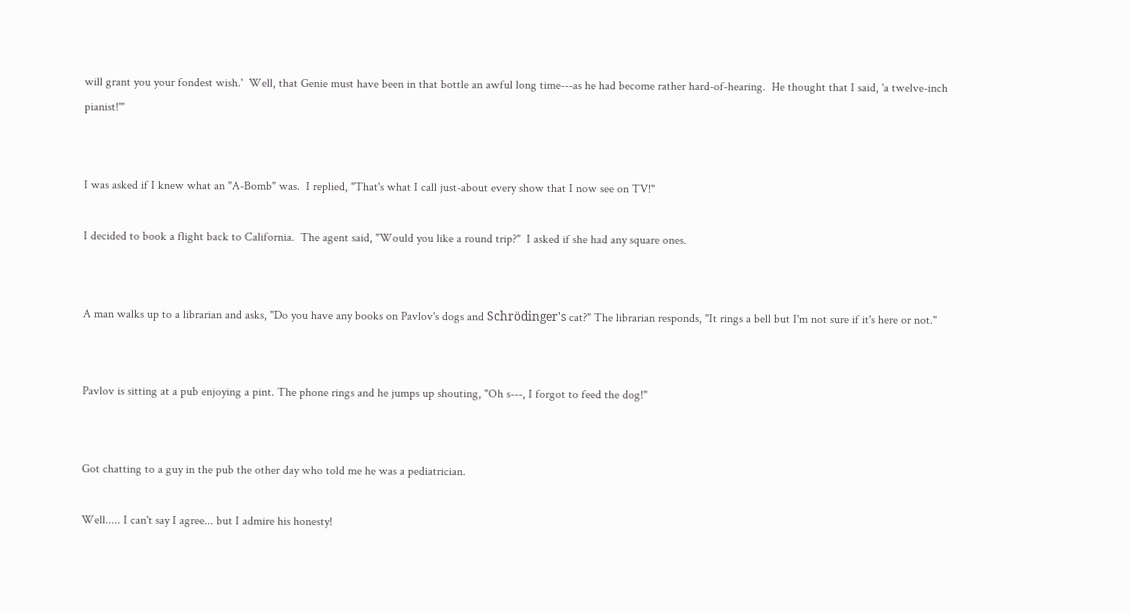will grant you your fondest wish.'  Well, that Genie must have been in that bottle an awful long time---as he had become rather hard-of-hearing.  He thought that I said, 'a twelve-inch pianist!'"


I was asked if I knew what an "A-Bomb" was.  I replied, "That's what I call just-about every show that I now see on TV!"

I decided to book a flight back to California.  The agent said, "Would you like a round trip?"  I asked if she had any square ones.


A man walks up to a librarian and asks, "Do you have any books on Pavlov's dogs and Schrödinger's cat?" The librarian responds, "It rings a bell but I'm not sure if it's here or not."


Pavlov is sitting at a pub enjoying a pint. The phone rings and he jumps up shouting, "Oh s---, I forgot to feed the dog!"


Got chatting to a guy in the pub the other day who told me he was a pediatrician.

Well..... I can't say I agree... but I admire his honesty!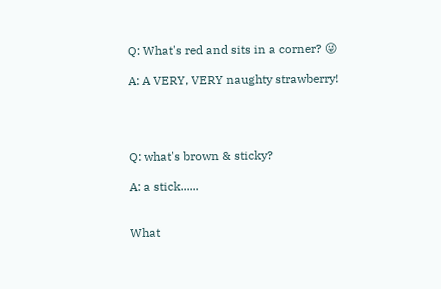Q: What's red and sits in a corner? 😜

A: A VERY, VERY naughty strawberry!




Q: what's brown & sticky?

A: a stick......


What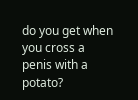do you get when you cross a penis with a potato?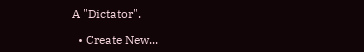A "Dictator".

  • Create New...